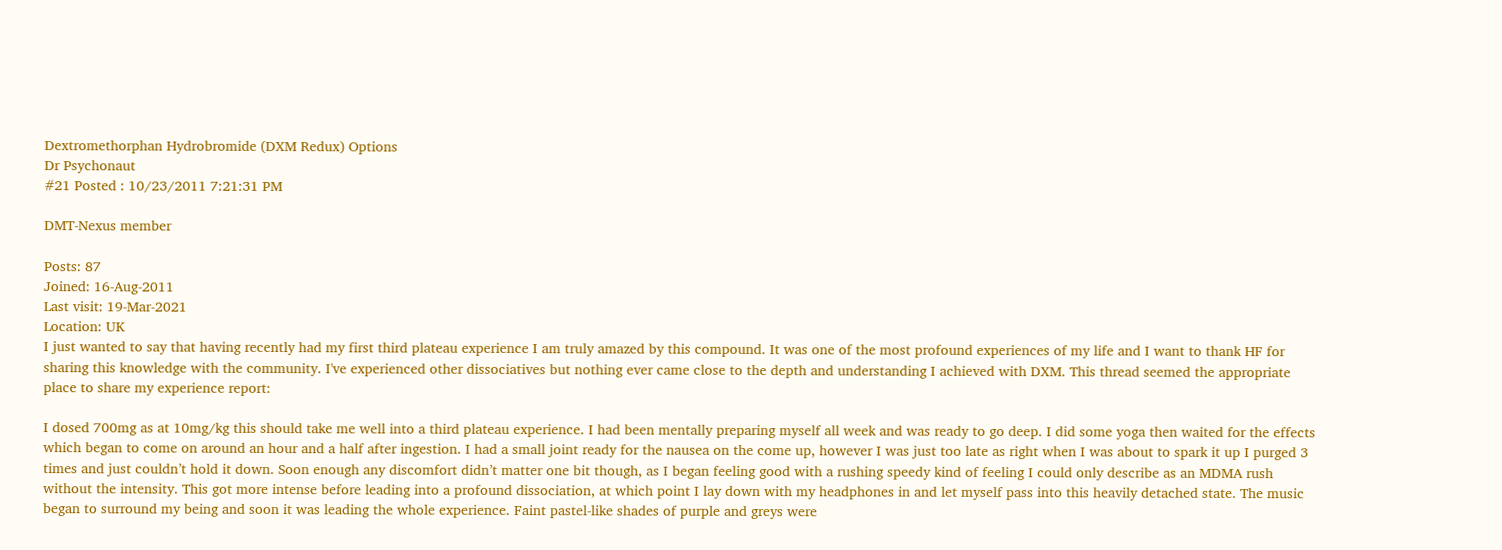Dextromethorphan Hydrobromide (DXM Redux) Options
Dr Psychonaut
#21 Posted : 10/23/2011 7:21:31 PM

DMT-Nexus member

Posts: 87
Joined: 16-Aug-2011
Last visit: 19-Mar-2021
Location: UK
I just wanted to say that having recently had my first third plateau experience I am truly amazed by this compound. It was one of the most profound experiences of my life and I want to thank HF for sharing this knowledge with the community. I've experienced other dissociatives but nothing ever came close to the depth and understanding I achieved with DXM. This thread seemed the appropriate place to share my experience report:

I dosed 700mg as at 10mg/kg this should take me well into a third plateau experience. I had been mentally preparing myself all week and was ready to go deep. I did some yoga then waited for the effects which began to come on around an hour and a half after ingestion. I had a small joint ready for the nausea on the come up, however I was just too late as right when I was about to spark it up I purged 3 times and just couldn’t hold it down. Soon enough any discomfort didn’t matter one bit though, as I began feeling good with a rushing speedy kind of feeling I could only describe as an MDMA rush without the intensity. This got more intense before leading into a profound dissociation, at which point I lay down with my headphones in and let myself pass into this heavily detached state. The music began to surround my being and soon it was leading the whole experience. Faint pastel-like shades of purple and greys were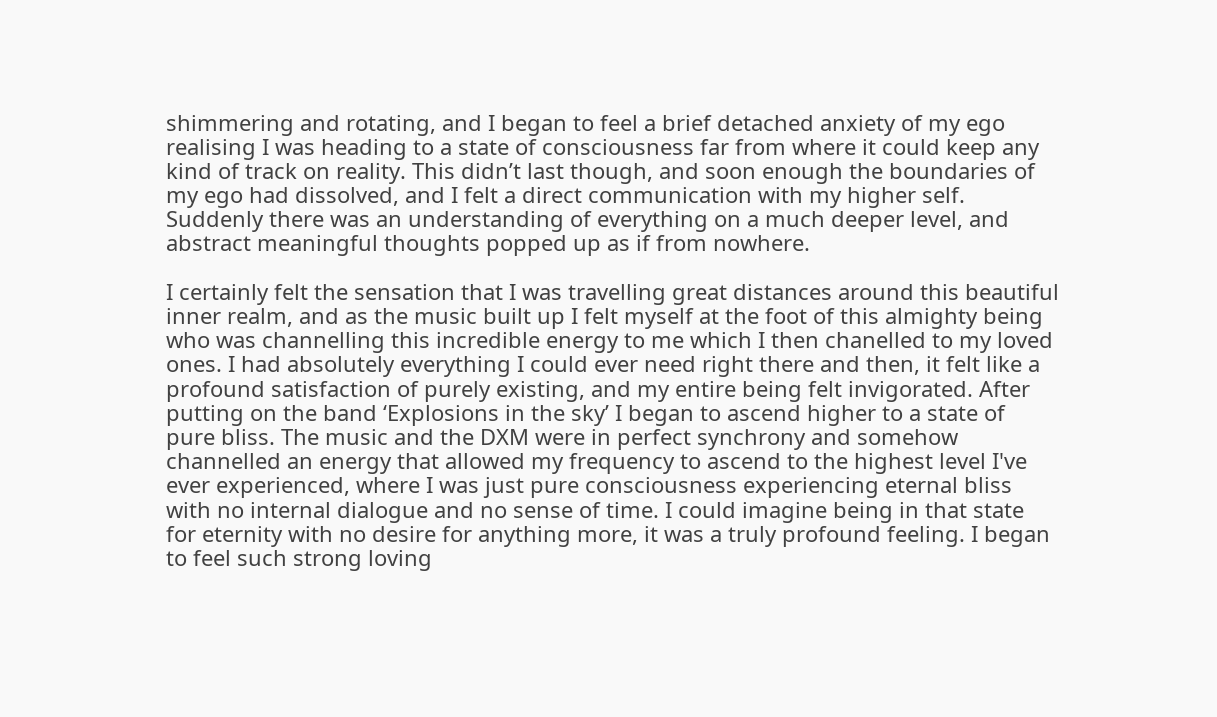shimmering and rotating, and I began to feel a brief detached anxiety of my ego realising I was heading to a state of consciousness far from where it could keep any kind of track on reality. This didn’t last though, and soon enough the boundaries of my ego had dissolved, and I felt a direct communication with my higher self. Suddenly there was an understanding of everything on a much deeper level, and abstract meaningful thoughts popped up as if from nowhere.

I certainly felt the sensation that I was travelling great distances around this beautiful inner realm, and as the music built up I felt myself at the foot of this almighty being who was channelling this incredible energy to me which I then chanelled to my loved ones. I had absolutely everything I could ever need right there and then, it felt like a profound satisfaction of purely existing, and my entire being felt invigorated. After putting on the band ‘Explosions in the sky’ I began to ascend higher to a state of pure bliss. The music and the DXM were in perfect synchrony and somehow channelled an energy that allowed my frequency to ascend to the highest level I've ever experienced, where I was just pure consciousness experiencing eternal bliss with no internal dialogue and no sense of time. I could imagine being in that state for eternity with no desire for anything more, it was a truly profound feeling. I began to feel such strong loving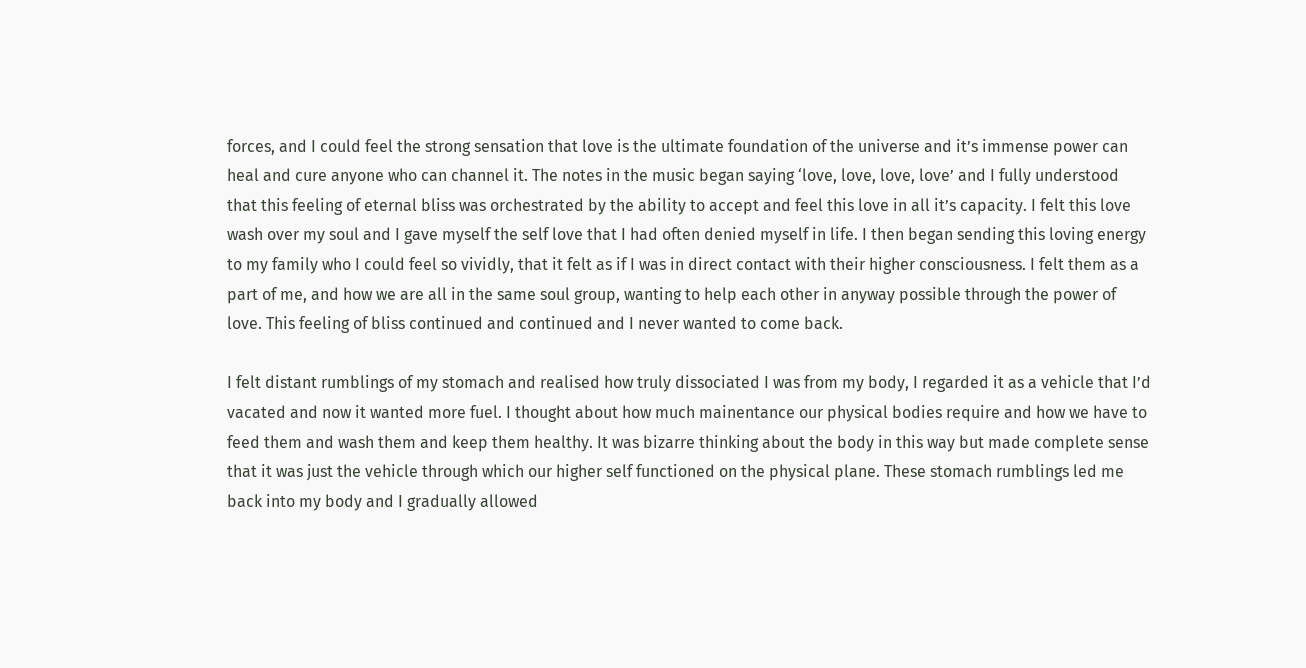forces, and I could feel the strong sensation that love is the ultimate foundation of the universe and it’s immense power can heal and cure anyone who can channel it. The notes in the music began saying ‘love, love, love, love’ and I fully understood that this feeling of eternal bliss was orchestrated by the ability to accept and feel this love in all it’s capacity. I felt this love wash over my soul and I gave myself the self love that I had often denied myself in life. I then began sending this loving energy to my family who I could feel so vividly, that it felt as if I was in direct contact with their higher consciousness. I felt them as a part of me, and how we are all in the same soul group, wanting to help each other in anyway possible through the power of love. This feeling of bliss continued and continued and I never wanted to come back.

I felt distant rumblings of my stomach and realised how truly dissociated I was from my body, I regarded it as a vehicle that I’d vacated and now it wanted more fuel. I thought about how much mainentance our physical bodies require and how we have to feed them and wash them and keep them healthy. It was bizarre thinking about the body in this way but made complete sense that it was just the vehicle through which our higher self functioned on the physical plane. These stomach rumblings led me back into my body and I gradually allowed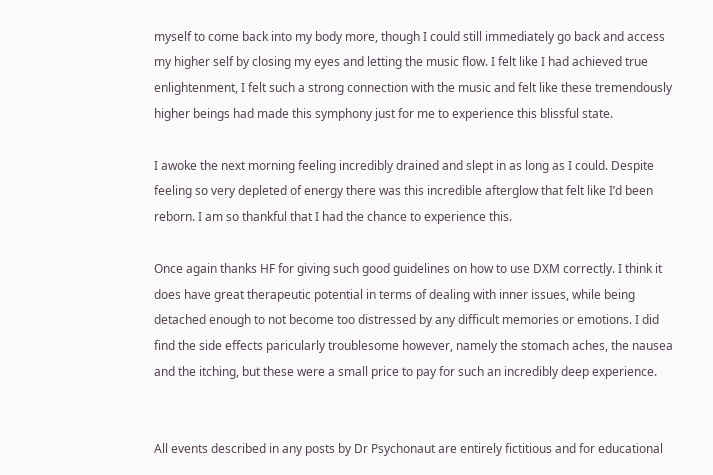myself to come back into my body more, though I could still immediately go back and access my higher self by closing my eyes and letting the music flow. I felt like I had achieved true enlightenment, I felt such a strong connection with the music and felt like these tremendously higher beings had made this symphony just for me to experience this blissful state.

I awoke the next morning feeling incredibly drained and slept in as long as I could. Despite feeling so very depleted of energy there was this incredible afterglow that felt like I’d been reborn. I am so thankful that I had the chance to experience this.

Once again thanks HF for giving such good guidelines on how to use DXM correctly. I think it does have great therapeutic potential in terms of dealing with inner issues, while being detached enough to not become too distressed by any difficult memories or emotions. I did find the side effects paricularly troublesome however, namely the stomach aches, the nausea and the itching, but these were a small price to pay for such an incredibly deep experience.


All events described in any posts by Dr Psychonaut are entirely fictitious and for educational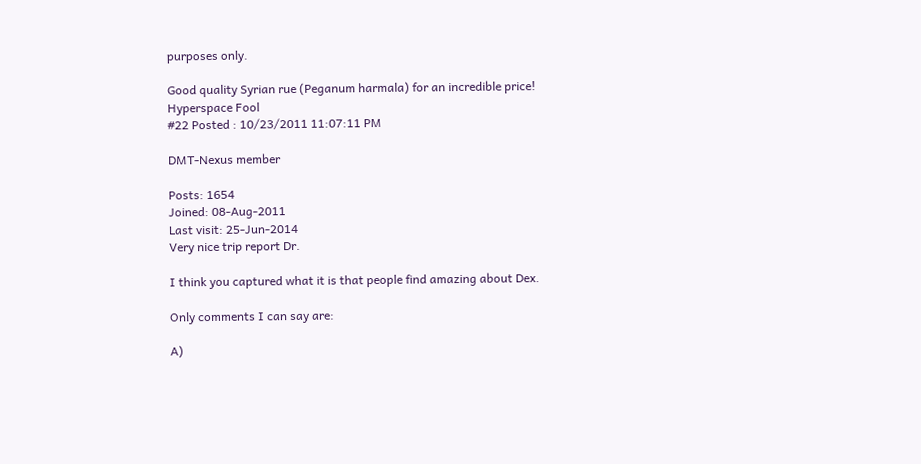purposes only.

Good quality Syrian rue (Peganum harmala) for an incredible price!
Hyperspace Fool
#22 Posted : 10/23/2011 11:07:11 PM

DMT-Nexus member

Posts: 1654
Joined: 08-Aug-2011
Last visit: 25-Jun-2014
Very nice trip report Dr.

I think you captured what it is that people find amazing about Dex.

Only comments I can say are:

A)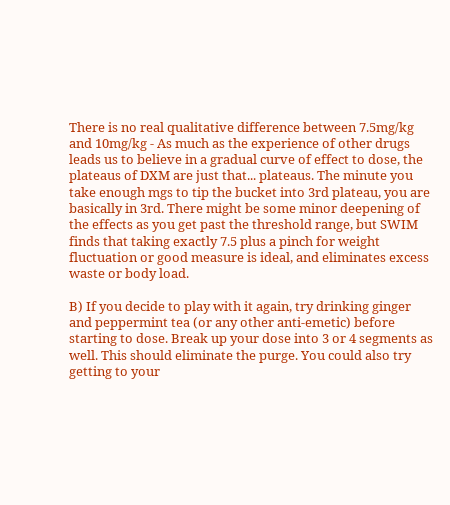There is no real qualitative difference between 7.5mg/kg and 10mg/kg - As much as the experience of other drugs leads us to believe in a gradual curve of effect to dose, the plateaus of DXM are just that... plateaus. The minute you take enough mgs to tip the bucket into 3rd plateau, you are basically in 3rd. There might be some minor deepening of the effects as you get past the threshold range, but SWIM finds that taking exactly 7.5 plus a pinch for weight fluctuation or good measure is ideal, and eliminates excess waste or body load.

B) If you decide to play with it again, try drinking ginger and peppermint tea (or any other anti-emetic) before starting to dose. Break up your dose into 3 or 4 segments as well. This should eliminate the purge. You could also try getting to your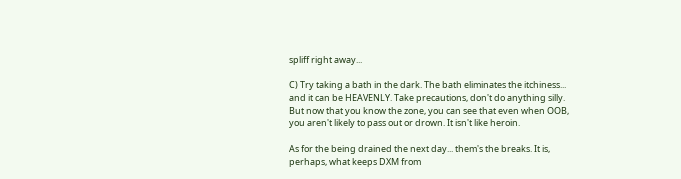spliff right away...

C) Try taking a bath in the dark. The bath eliminates the itchiness... and it can be HEAVENLY. Take precautions, don't do anything silly. But now that you know the zone, you can see that even when OOB, you aren't likely to pass out or drown. It isn't like heroin.

As for the being drained the next day... them's the breaks. It is, perhaps, what keeps DXM from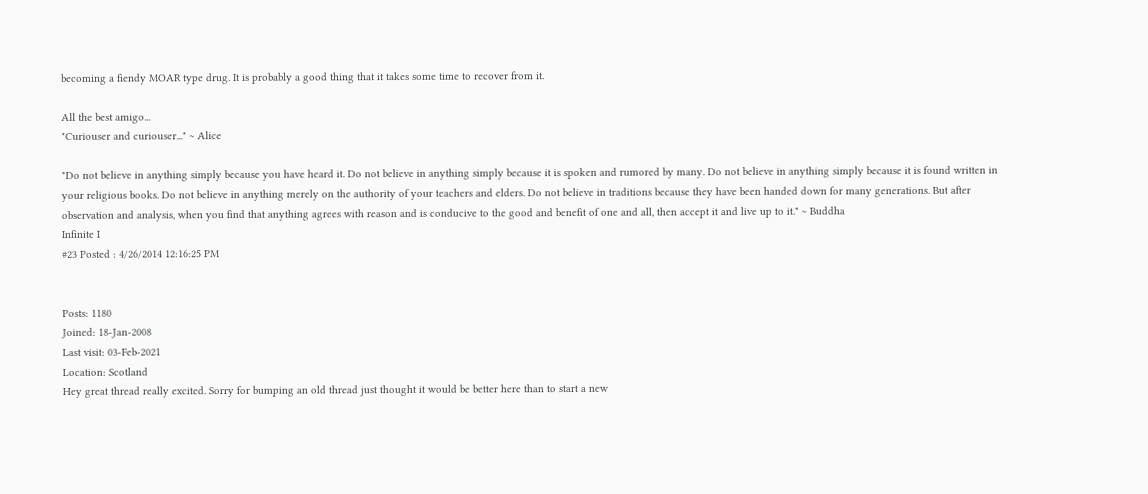becoming a fiendy MOAR type drug. It is probably a good thing that it takes some time to recover from it.

All the best amigo...
"Curiouser and curiouser..." ~ Alice

"Do not believe in anything simply because you have heard it. Do not believe in anything simply because it is spoken and rumored by many. Do not believe in anything simply because it is found written in your religious books. Do not believe in anything merely on the authority of your teachers and elders. Do not believe in traditions because they have been handed down for many generations. But after observation and analysis, when you find that anything agrees with reason and is conducive to the good and benefit of one and all, then accept it and live up to it." ~ Buddha
Infinite I
#23 Posted : 4/26/2014 12:16:25 PM


Posts: 1180
Joined: 18-Jan-2008
Last visit: 03-Feb-2021
Location: Scotland
Hey great thread really excited. Sorry for bumping an old thread just thought it would be better here than to start a new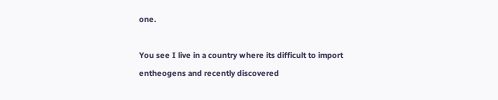one.

You see I live in a country where its difficult to import entheogens and recently discovered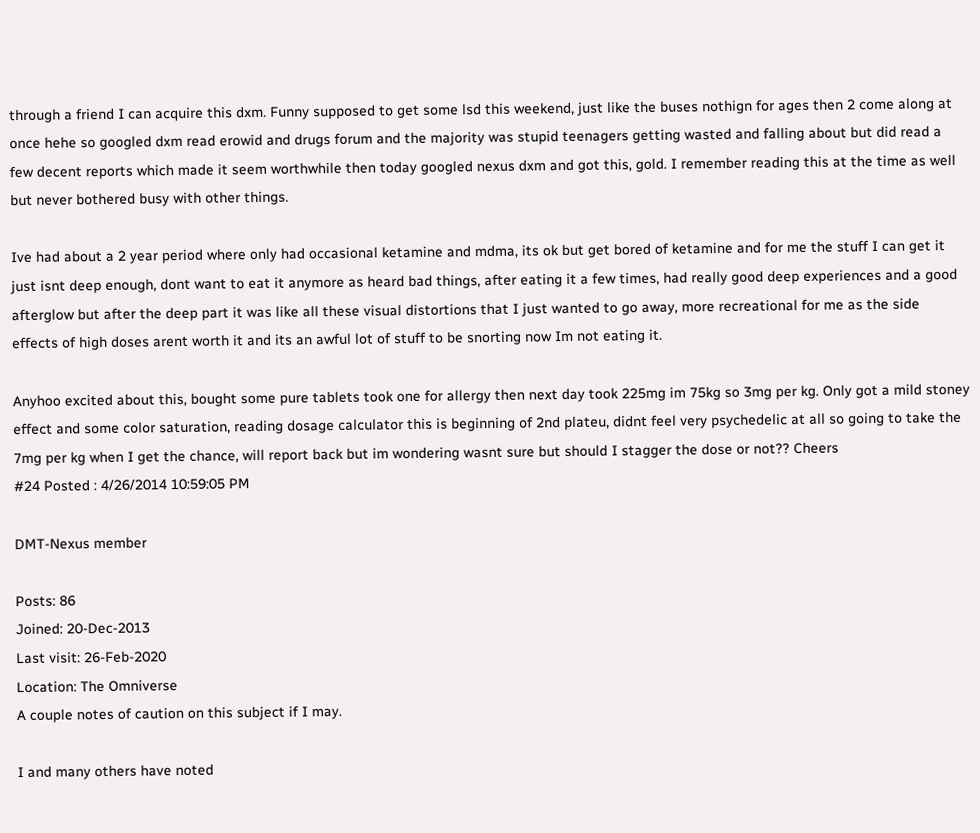through a friend I can acquire this dxm. Funny supposed to get some lsd this weekend, just like the buses nothign for ages then 2 come along at once hehe so googled dxm read erowid and drugs forum and the majority was stupid teenagers getting wasted and falling about but did read a few decent reports which made it seem worthwhile then today googled nexus dxm and got this, gold. I remember reading this at the time as well but never bothered busy with other things.

Ive had about a 2 year period where only had occasional ketamine and mdma, its ok but get bored of ketamine and for me the stuff I can get it just isnt deep enough, dont want to eat it anymore as heard bad things, after eating it a few times, had really good deep experiences and a good afterglow but after the deep part it was like all these visual distortions that I just wanted to go away, more recreational for me as the side effects of high doses arent worth it and its an awful lot of stuff to be snorting now Im not eating it.

Anyhoo excited about this, bought some pure tablets took one for allergy then next day took 225mg im 75kg so 3mg per kg. Only got a mild stoney effect and some color saturation, reading dosage calculator this is beginning of 2nd plateu, didnt feel very psychedelic at all so going to take the 7mg per kg when I get the chance, will report back but im wondering wasnt sure but should I stagger the dose or not?? Cheers
#24 Posted : 4/26/2014 10:59:05 PM

DMT-Nexus member

Posts: 86
Joined: 20-Dec-2013
Last visit: 26-Feb-2020
Location: The Omniverse
A couple notes of caution on this subject if I may.

I and many others have noted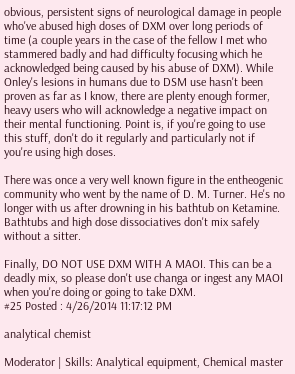obvious, persistent signs of neurological damage in people who've abused high doses of DXM over long periods of time (a couple years in the case of the fellow I met who stammered badly and had difficulty focusing which he acknowledged being caused by his abuse of DXM). While Onley's lesions in humans due to DSM use hasn't been proven as far as I know, there are plenty enough former, heavy users who will acknowledge a negative impact on their mental functioning. Point is, if you're going to use this stuff, don't do it regularly and particularly not if you're using high doses.

There was once a very well known figure in the entheogenic community who went by the name of D. M. Turner. He's no longer with us after drowning in his bathtub on Ketamine. Bathtubs and high dose dissociatives don't mix safely without a sitter.

Finally, DO NOT USE DXM WITH A MAOI. This can be a deadly mix, so please don't use changa or ingest any MAOI when you're doing or going to take DXM.
#25 Posted : 4/26/2014 11:17:12 PM

analytical chemist

Moderator | Skills: Analytical equipment, Chemical master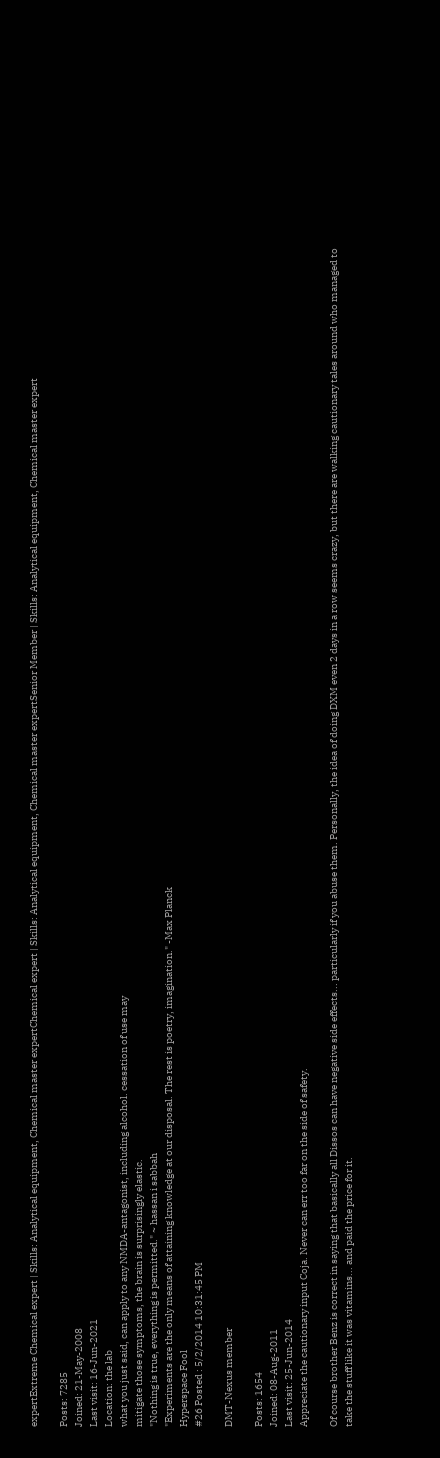expertExtreme Chemical expert | Skills: Analytical equipment, Chemical master expertChemical expert | Skills: Analytical equipment, Chemical master expertSenior Member | Skills: Analytical equipment, Chemical master expert

Posts: 7285
Joined: 21-May-2008
Last visit: 16-Jun-2021
Location: the lab
what you just said, can apply to any NMDA-antagonist, including alcohol. cessation of use may
mitigate those symptoms, the brain is surprisingly elastic.
"Nothing is true, everything is permitted." ~ hassan i sabbah
"Experiments are the only means of attaining knowledge at our disposal. The rest is poetry, imagination." -Max Planck
Hyperspace Fool
#26 Posted : 5/2/2014 10:31:45 PM

DMT-Nexus member

Posts: 1654
Joined: 08-Aug-2011
Last visit: 25-Jun-2014
Appreciate the cautionary input Coja. Never can err too far on the side of safety.

Of course brother Benz is correct in saying that basically all Dissos can have negative side effects... particularly if you abuse them. Personally, the idea of doing DXM even 2 days in a row seems crazy, but there are walking cautionary tales around who managed to take the stuff like it was vitamins... and paid the price for it.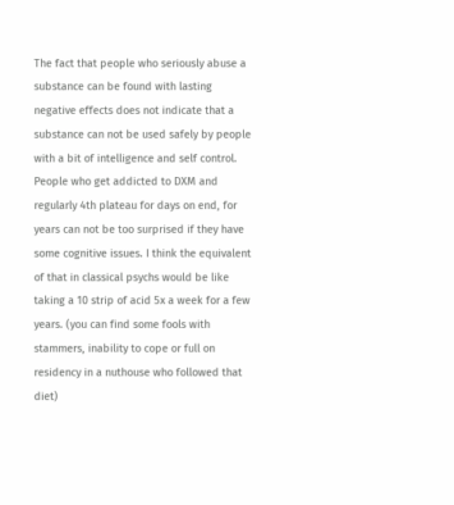The fact that people who seriously abuse a substance can be found with lasting negative effects does not indicate that a substance can not be used safely by people with a bit of intelligence and self control. People who get addicted to DXM and regularly 4th plateau for days on end, for years can not be too surprised if they have some cognitive issues. I think the equivalent of that in classical psychs would be like taking a 10 strip of acid 5x a week for a few years. (you can find some fools with stammers, inability to cope or full on residency in a nuthouse who followed that diet)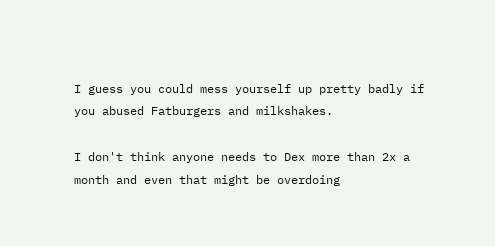I guess you could mess yourself up pretty badly if you abused Fatburgers and milkshakes.

I don't think anyone needs to Dex more than 2x a month and even that might be overdoing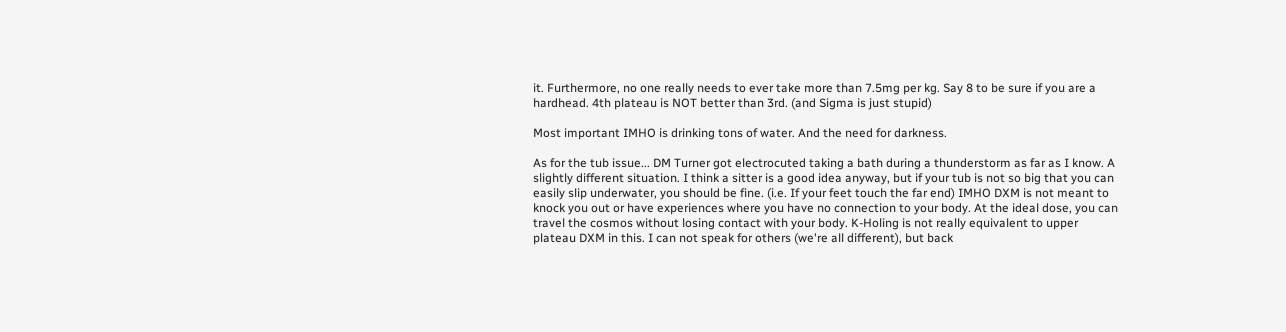it. Furthermore, no one really needs to ever take more than 7.5mg per kg. Say 8 to be sure if you are a hardhead. 4th plateau is NOT better than 3rd. (and Sigma is just stupid)

Most important IMHO is drinking tons of water. And the need for darkness.

As for the tub issue... DM Turner got electrocuted taking a bath during a thunderstorm as far as I know. A slightly different situation. I think a sitter is a good idea anyway, but if your tub is not so big that you can easily slip underwater, you should be fine. (i.e. If your feet touch the far end) IMHO DXM is not meant to knock you out or have experiences where you have no connection to your body. At the ideal dose, you can travel the cosmos without losing contact with your body. K-Holing is not really equivalent to upper plateau DXM in this. I can not speak for others (we're all different), but back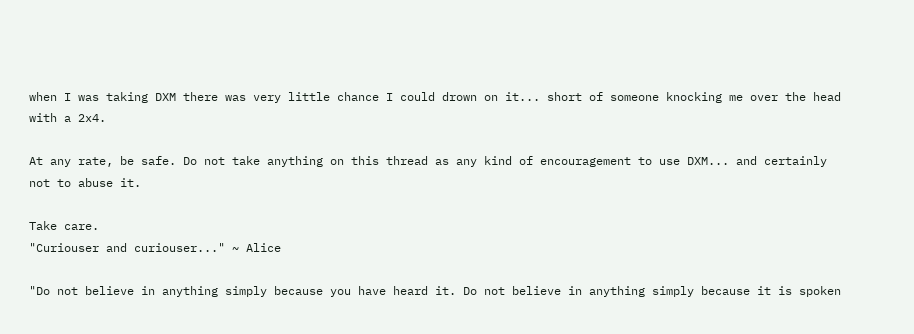when I was taking DXM there was very little chance I could drown on it... short of someone knocking me over the head with a 2x4.

At any rate, be safe. Do not take anything on this thread as any kind of encouragement to use DXM... and certainly not to abuse it.

Take care.
"Curiouser and curiouser..." ~ Alice

"Do not believe in anything simply because you have heard it. Do not believe in anything simply because it is spoken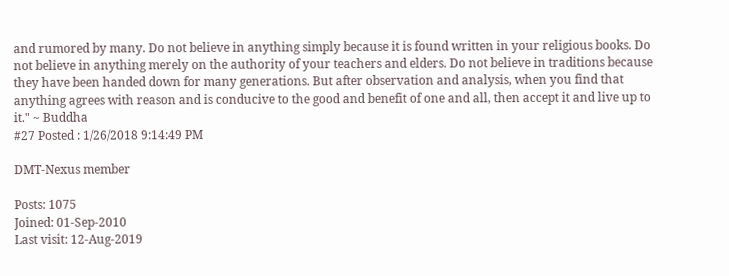and rumored by many. Do not believe in anything simply because it is found written in your religious books. Do not believe in anything merely on the authority of your teachers and elders. Do not believe in traditions because they have been handed down for many generations. But after observation and analysis, when you find that anything agrees with reason and is conducive to the good and benefit of one and all, then accept it and live up to it." ~ Buddha
#27 Posted : 1/26/2018 9:14:49 PM

DMT-Nexus member

Posts: 1075
Joined: 01-Sep-2010
Last visit: 12-Aug-2019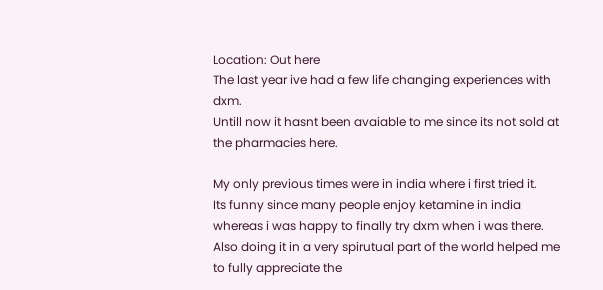Location: Out here
The last year ive had a few life changing experiences with dxm.
Untill now it hasnt been avaiable to me since its not sold at the pharmacies here.

My only previous times were in india where i first tried it.
Its funny since many people enjoy ketamine in india whereas i was happy to finally try dxm when i was there.
Also doing it in a very spirutual part of the world helped me to fully appreciate the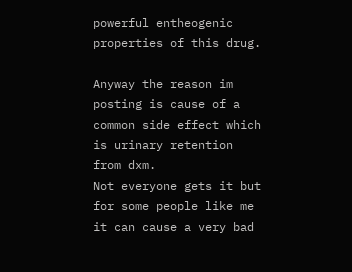powerful entheogenic properties of this drug.

Anyway the reason im posting is cause of a common side effect which is urinary retention from dxm.
Not everyone gets it but for some people like me it can cause a very bad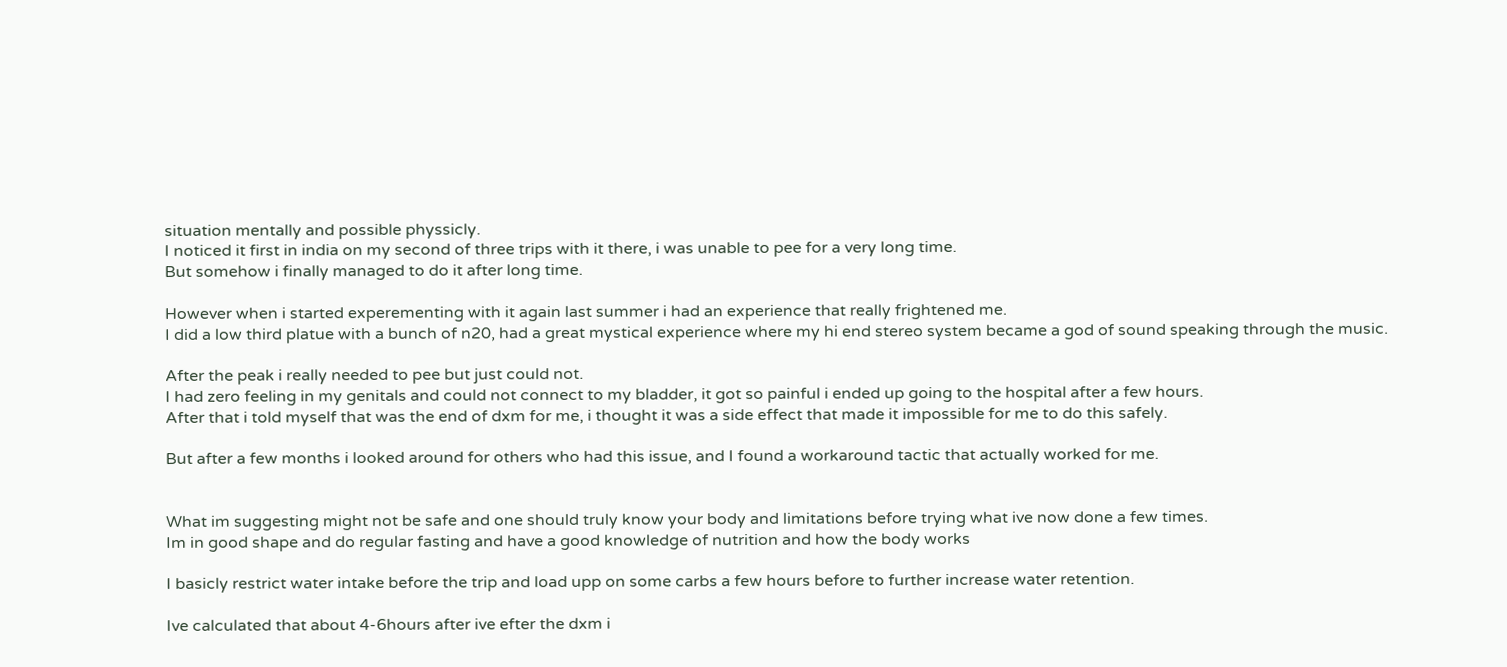situation mentally and possible physsicly.
I noticed it first in india on my second of three trips with it there, i was unable to pee for a very long time.
But somehow i finally managed to do it after long time.

However when i started experementing with it again last summer i had an experience that really frightened me.
I did a low third platue with a bunch of n20, had a great mystical experience where my hi end stereo system became a god of sound speaking through the music.

After the peak i really needed to pee but just could not.
I had zero feeling in my genitals and could not connect to my bladder, it got so painful i ended up going to the hospital after a few hours.
After that i told myself that was the end of dxm for me, i thought it was a side effect that made it impossible for me to do this safely.

But after a few months i looked around for others who had this issue, and I found a workaround tactic that actually worked for me.


What im suggesting might not be safe and one should truly know your body and limitations before trying what ive now done a few times.
Im in good shape and do regular fasting and have a good knowledge of nutrition and how the body works

I basicly restrict water intake before the trip and load upp on some carbs a few hours before to further increase water retention.

Ive calculated that about 4-6hours after ive efter the dxm i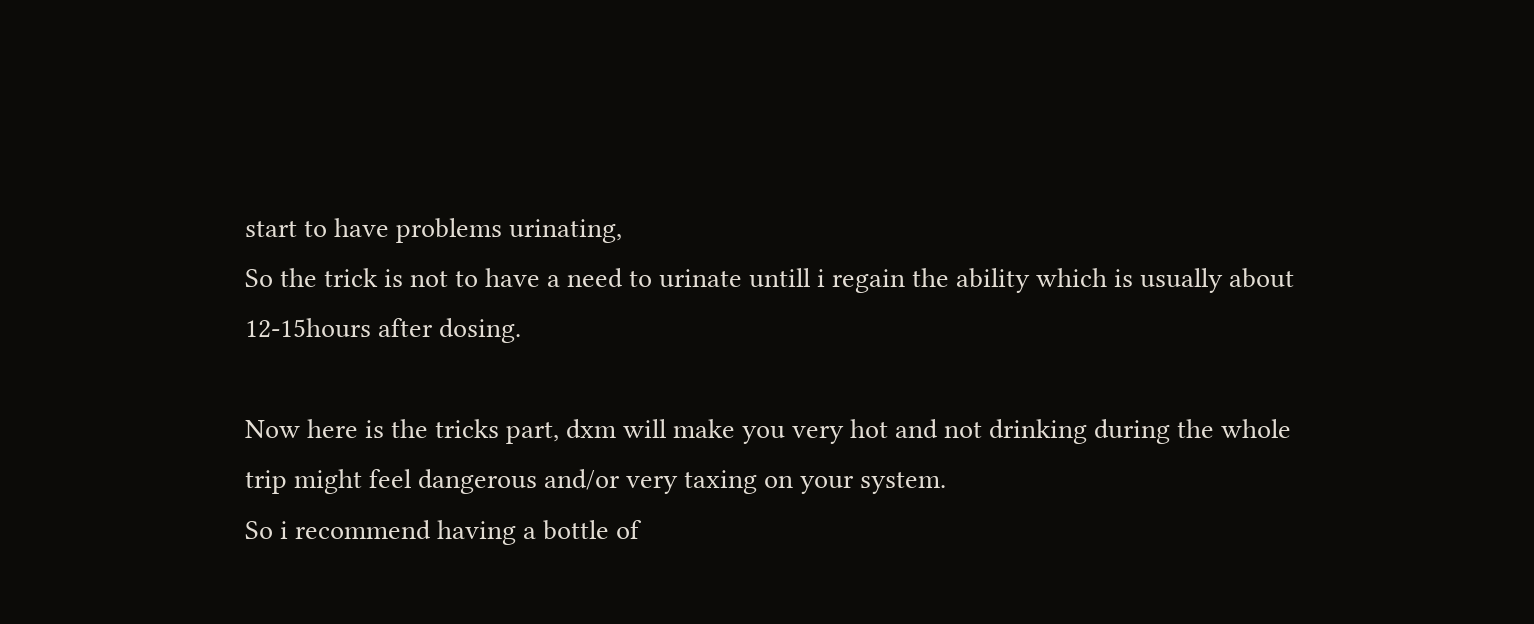start to have problems urinating,
So the trick is not to have a need to urinate untill i regain the ability which is usually about 12-15hours after dosing.

Now here is the tricks part, dxm will make you very hot and not drinking during the whole trip might feel dangerous and/or very taxing on your system.
So i recommend having a bottle of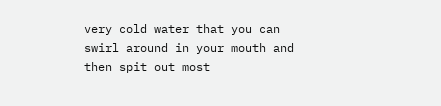very cold water that you can swirl around in your mouth and then spit out most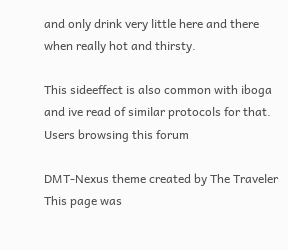and only drink very little here and there when really hot and thirsty.

This sideeffect is also common with iboga and ive read of similar protocols for that.
Users browsing this forum

DMT-Nexus theme created by The Traveler
This page was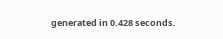generated in 0.428 seconds.